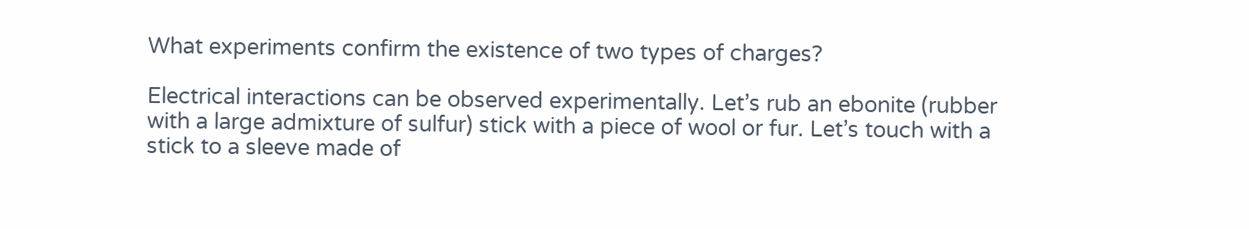What experiments confirm the existence of two types of charges?

Electrical interactions can be observed experimentally. Let’s rub an ebonite (rubber with a large admixture of sulfur) stick with a piece of wool or fur. Let’s touch with a stick to a sleeve made of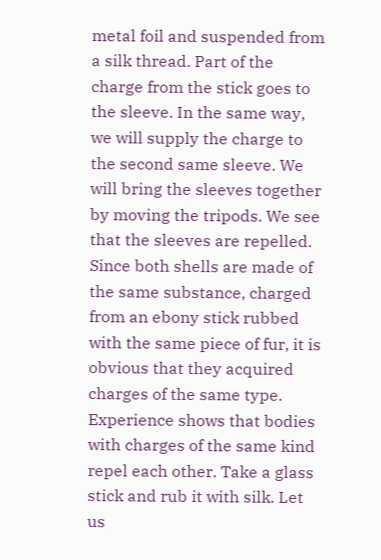metal foil and suspended from a silk thread. Part of the charge from the stick goes to the sleeve. In the same way, we will supply the charge to the second same sleeve. We will bring the sleeves together by moving the tripods. We see that the sleeves are repelled. Since both shells are made of the same substance, charged from an ebony stick rubbed with the same piece of fur, it is obvious that they acquired charges of the same type. Experience shows that bodies with charges of the same kind repel each other. Take a glass stick and rub it with silk. Let us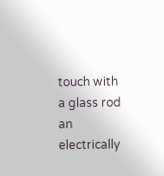touch with a glass rod an electrically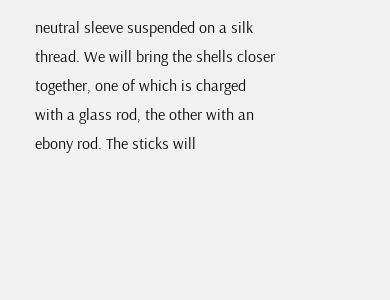neutral sleeve suspended on a silk thread. We will bring the shells closer together, one of which is charged with a glass rod, the other with an ebony rod. The sticks will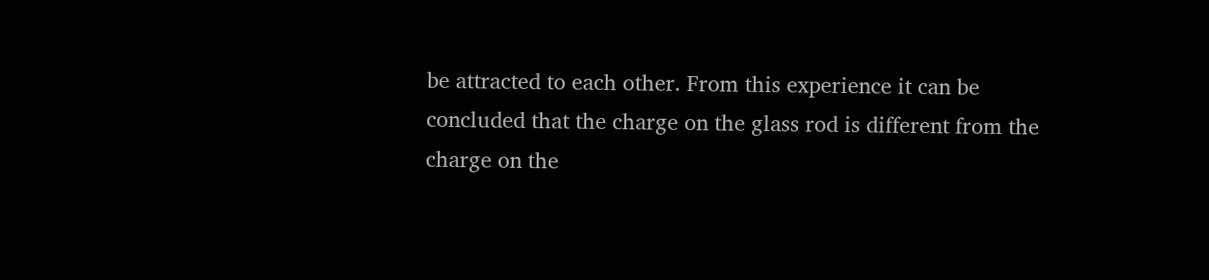be attracted to each other. From this experience it can be concluded that the charge on the glass rod is different from the charge on the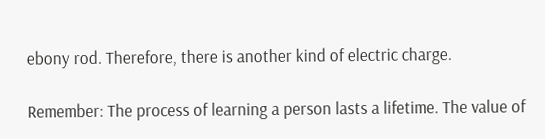ebony rod. Therefore, there is another kind of electric charge.

Remember: The process of learning a person lasts a lifetime. The value of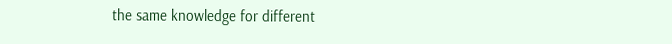the same knowledge for different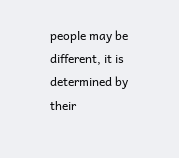people may be different, it is determined by their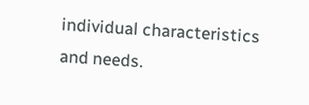individual characteristics and needs.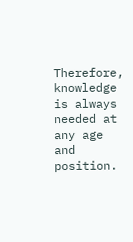Therefore, knowledge is always needed at any age and position.